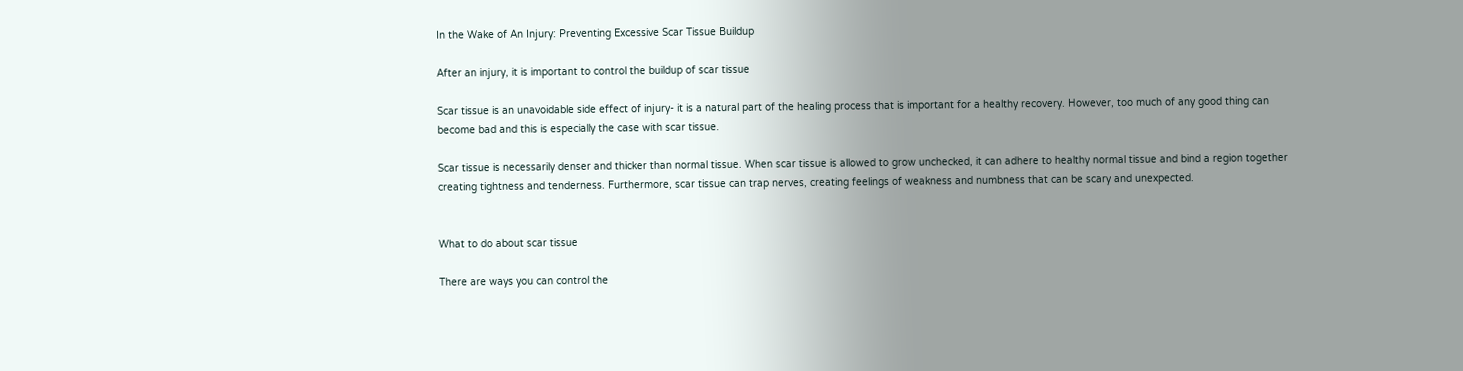In the Wake of An Injury: Preventing Excessive Scar Tissue Buildup

After an injury, it is important to control the buildup of scar tissue

Scar tissue is an unavoidable side effect of injury- it is a natural part of the healing process that is important for a healthy recovery. However, too much of any good thing can become bad and this is especially the case with scar tissue.

Scar tissue is necessarily denser and thicker than normal tissue. When scar tissue is allowed to grow unchecked, it can adhere to healthy normal tissue and bind a region together creating tightness and tenderness. Furthermore, scar tissue can trap nerves, creating feelings of weakness and numbness that can be scary and unexpected.


What to do about scar tissue

There are ways you can control the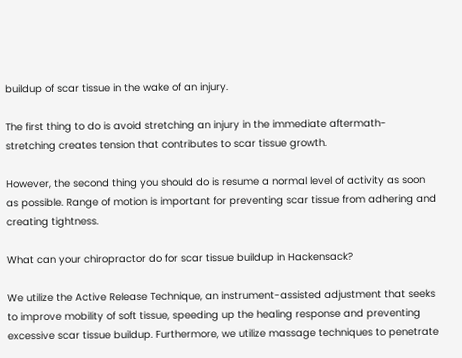buildup of scar tissue in the wake of an injury.

The first thing to do is avoid stretching an injury in the immediate aftermath- stretching creates tension that contributes to scar tissue growth.

However, the second thing you should do is resume a normal level of activity as soon as possible. Range of motion is important for preventing scar tissue from adhering and creating tightness.

What can your chiropractor do for scar tissue buildup in Hackensack?

We utilize the Active Release Technique, an instrument-assisted adjustment that seeks to improve mobility of soft tissue, speeding up the healing response and preventing excessive scar tissue buildup. Furthermore, we utilize massage techniques to penetrate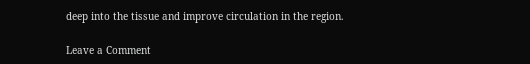deep into the tissue and improve circulation in the region.

Leave a Comment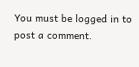You must be logged in to post a comment.